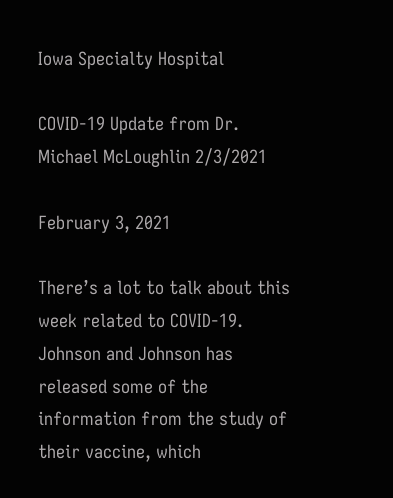Iowa Specialty Hospital

COVID-19 Update from Dr. Michael McLoughlin 2/3/2021

February 3, 2021

There’s a lot to talk about this week related to COVID-19. Johnson and Johnson has released some of the information from the study of their vaccine, which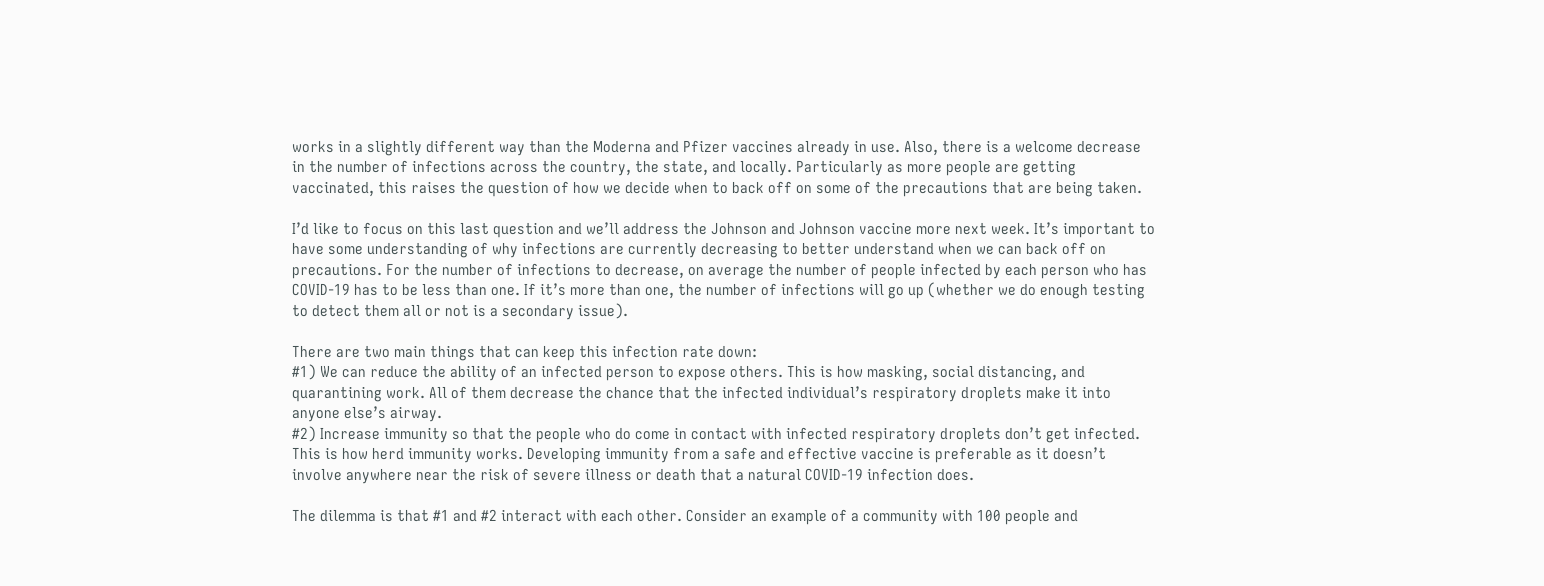works in a slightly different way than the Moderna and Pfizer vaccines already in use. Also, there is a welcome decrease in the number of infections across the country, the state, and locally. Particularly as more people are getting vaccinated, this raises the question of how we decide when to back off on some of the precautions that are being taken.

I’d like to focus on this last question and we’ll address the Johnson and Johnson vaccine more next week. It’s important to have some understanding of why infections are currently decreasing to better understand when we can back off on precautions. For the number of infections to decrease, on average the number of people infected by each person who has COVID-19 has to be less than one. If it’s more than one, the number of infections will go up (whether we do enough testing to detect them all or not is a secondary issue).

There are two main things that can keep this infection rate down:
#1) We can reduce the ability of an infected person to expose others. This is how masking, social distancing, and quarantining work. All of them decrease the chance that the infected individual’s respiratory droplets make it into anyone else’s airway.
#2) Increase immunity so that the people who do come in contact with infected respiratory droplets don’t get infected.  This is how herd immunity works. Developing immunity from a safe and effective vaccine is preferable as it doesn’t involve anywhere near the risk of severe illness or death that a natural COVID-19 infection does.

The dilemma is that #1 and #2 interact with each other. Consider an example of a community with 100 people and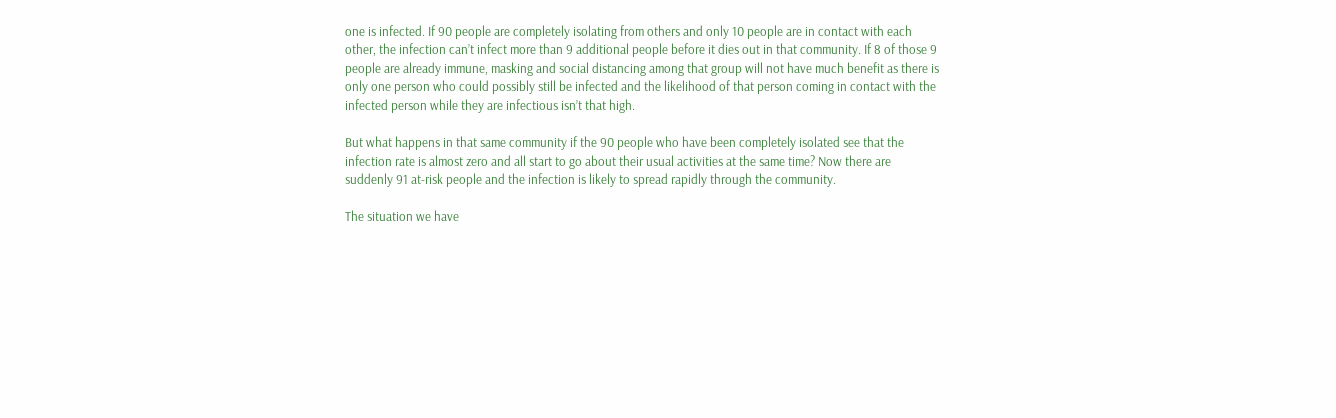one is infected. If 90 people are completely isolating from others and only 10 people are in contact with each other, the infection can’t infect more than 9 additional people before it dies out in that community. If 8 of those 9 people are already immune, masking and social distancing among that group will not have much benefit as there is only one person who could possibly still be infected and the likelihood of that person coming in contact with the infected person while they are infectious isn’t that high.

But what happens in that same community if the 90 people who have been completely isolated see that the infection rate is almost zero and all start to go about their usual activities at the same time? Now there are suddenly 91 at-risk people and the infection is likely to spread rapidly through the community.

The situation we have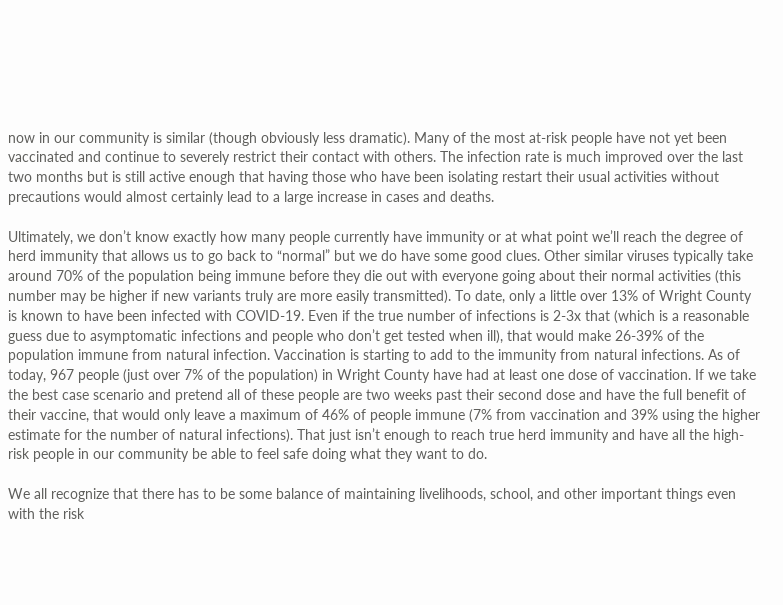now in our community is similar (though obviously less dramatic). Many of the most at-risk people have not yet been vaccinated and continue to severely restrict their contact with others. The infection rate is much improved over the last two months but is still active enough that having those who have been isolating restart their usual activities without precautions would almost certainly lead to a large increase in cases and deaths.

Ultimately, we don’t know exactly how many people currently have immunity or at what point we’ll reach the degree of herd immunity that allows us to go back to “normal” but we do have some good clues. Other similar viruses typically take around 70% of the population being immune before they die out with everyone going about their normal activities (this number may be higher if new variants truly are more easily transmitted). To date, only a little over 13% of Wright County is known to have been infected with COVID-19. Even if the true number of infections is 2-3x that (which is a reasonable guess due to asymptomatic infections and people who don’t get tested when ill), that would make 26-39% of the population immune from natural infection. Vaccination is starting to add to the immunity from natural infections. As of today, 967 people (just over 7% of the population) in Wright County have had at least one dose of vaccination. If we take the best case scenario and pretend all of these people are two weeks past their second dose and have the full benefit of their vaccine, that would only leave a maximum of 46% of people immune (7% from vaccination and 39% using the higher estimate for the number of natural infections). That just isn’t enough to reach true herd immunity and have all the high-risk people in our community be able to feel safe doing what they want to do.

We all recognize that there has to be some balance of maintaining livelihoods, school, and other important things even with the risk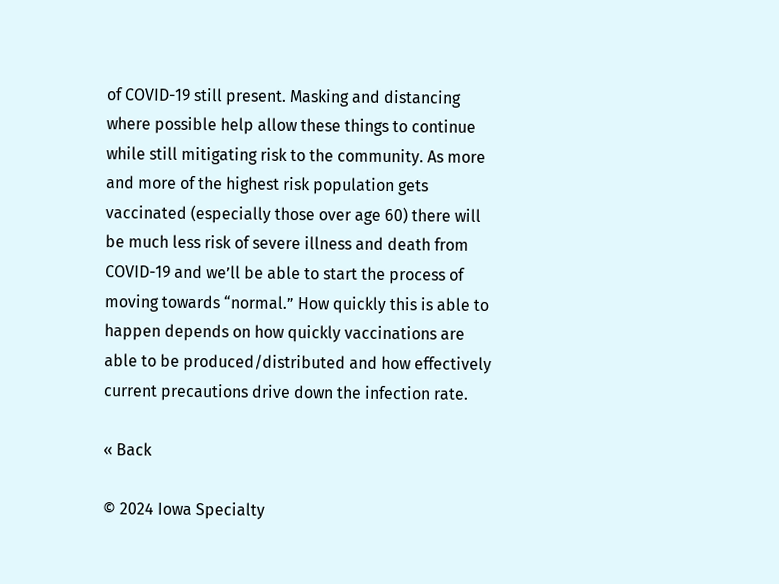of COVID-19 still present. Masking and distancing where possible help allow these things to continue while still mitigating risk to the community. As more and more of the highest risk population gets vaccinated (especially those over age 60) there will be much less risk of severe illness and death from COVID-19 and we’ll be able to start the process of moving towards “normal.” How quickly this is able to happen depends on how quickly vaccinations are able to be produced/distributed and how effectively current precautions drive down the infection rate.

« Back

© 2024 Iowa Specialty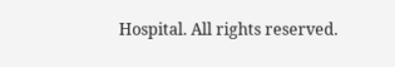Hospital. All rights reserved.